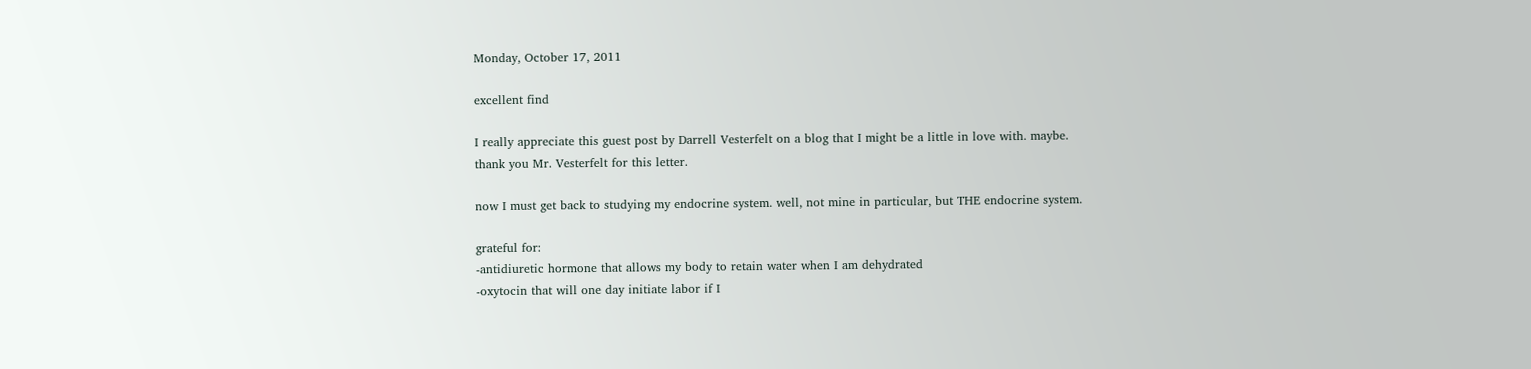Monday, October 17, 2011

excellent find

I really appreciate this guest post by Darrell Vesterfelt on a blog that I might be a little in love with. maybe.
thank you Mr. Vesterfelt for this letter.

now I must get back to studying my endocrine system. well, not mine in particular, but THE endocrine system.

grateful for:
-antidiuretic hormone that allows my body to retain water when I am dehydrated
-oxytocin that will one day initiate labor if I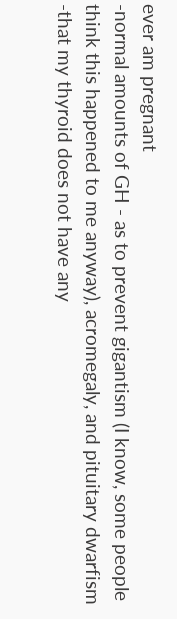ever am pregnant
-normal amounts of GH - as to prevent gigantism (I know, some people think this happened to me anyway), acromegaly, and pituitary dwarfism
-that my thyroid does not have any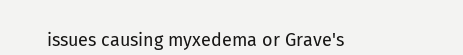issues causing myxedema or Grave's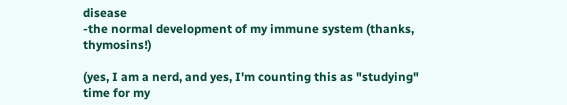disease
-the normal development of my immune system (thanks, thymosins!)

(yes, I am a nerd, and yes, I'm counting this as "studying" time for my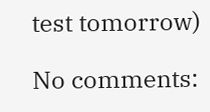test tomorrow)

No comments: